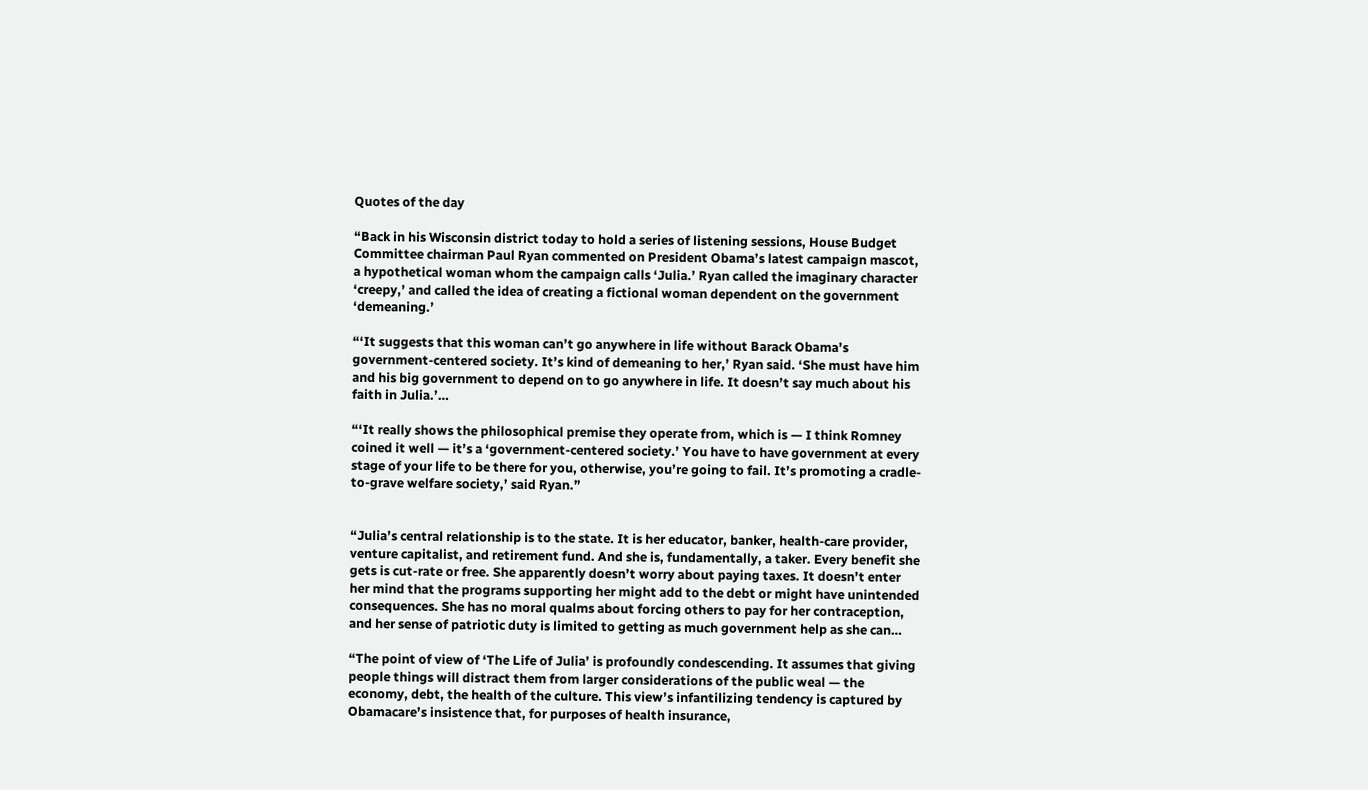Quotes of the day

“Back in his Wisconsin district today to hold a series of listening sessions, House Budget Committee chairman Paul Ryan commented on President Obama’s latest campaign mascot, a hypothetical woman whom the campaign calls ‘Julia.’ Ryan called the imaginary character ‘creepy,’ and called the idea of creating a fictional woman dependent on the government ‘demeaning.’

“‘It suggests that this woman can’t go anywhere in life without Barack Obama’s government-centered society. It’s kind of demeaning to her,’ Ryan said. ‘She must have him and his big government to depend on to go anywhere in life. It doesn’t say much about his faith in Julia.’…

“‘It really shows the philosophical premise they operate from, which is — I think Romney coined it well — it’s a ‘government-centered society.’ You have to have government at every stage of your life to be there for you, otherwise, you’re going to fail. It’s promoting a cradle-to-grave welfare society,’ said Ryan.”


“Julia’s central relationship is to the state. It is her educator, banker, health-care provider, venture capitalist, and retirement fund. And she is, fundamentally, a taker. Every benefit she gets is cut-rate or free. She apparently doesn’t worry about paying taxes. It doesn’t enter her mind that the programs supporting her might add to the debt or might have unintended consequences. She has no moral qualms about forcing others to pay for her contraception, and her sense of patriotic duty is limited to getting as much government help as she can…

“The point of view of ‘The Life of Julia’ is profoundly condescending. It assumes that giving people things will distract them from larger considerations of the public weal — the economy, debt, the health of the culture. This view’s infantilizing tendency is captured by Obamacare’s insistence that, for purposes of health insurance,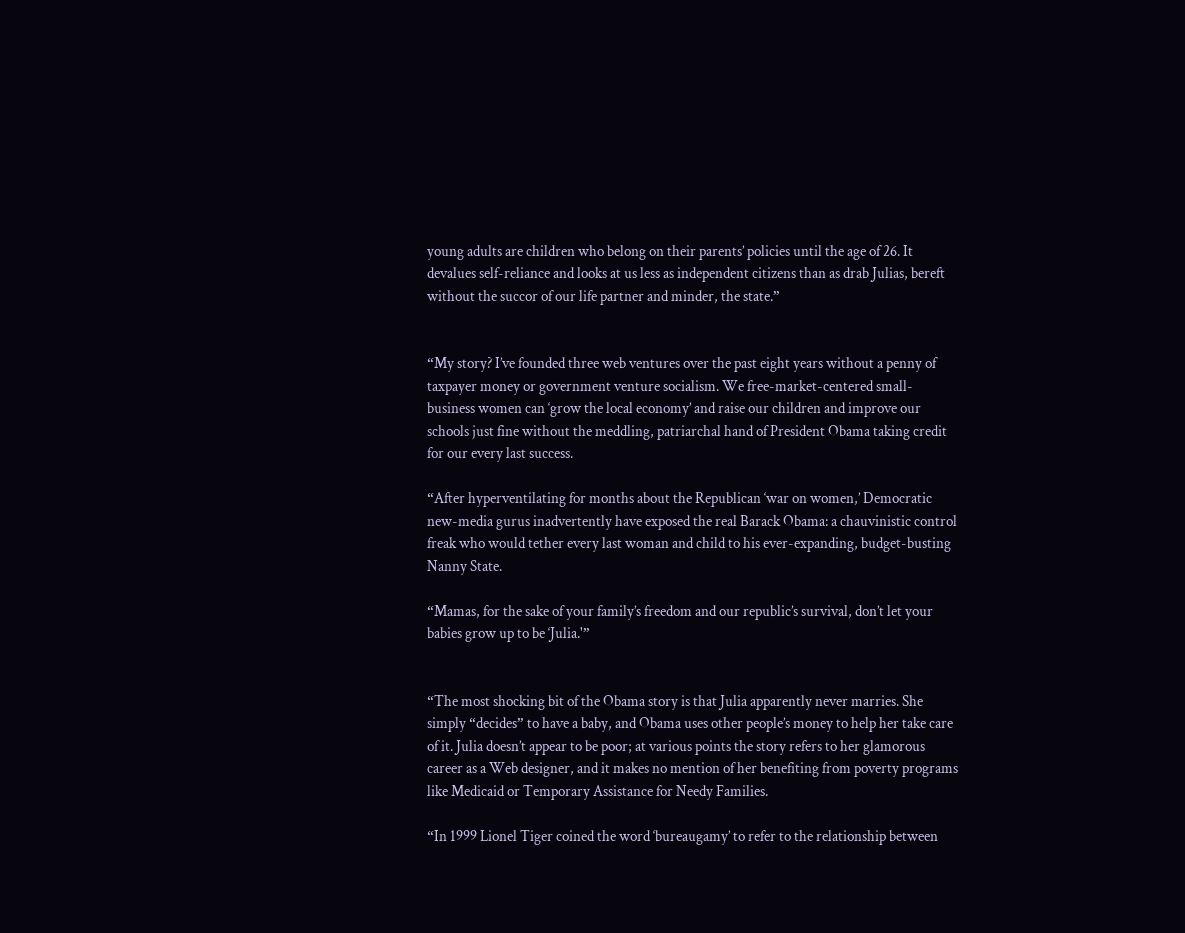young adults are children who belong on their parents’ policies until the age of 26. It devalues self-reliance and looks at us less as independent citizens than as drab Julias, bereft without the succor of our life partner and minder, the state.”


“My story? I’ve founded three web ventures over the past eight years without a penny of taxpayer money or government venture socialism. We free-market-centered small-business women can ‘grow the local economy’ and raise our children and improve our schools just fine without the meddling, patriarchal hand of President Obama taking credit for our every last success.

“After hyperventilating for months about the Republican ‘war on women,’ Democratic new-media gurus inadvertently have exposed the real Barack Obama: a chauvinistic control freak who would tether every last woman and child to his ever-expanding, budget-busting Nanny State.

“Mamas, for the sake of your family’s freedom and our republic’s survival, don’t let your babies grow up to be ‘Julia.'”


“The most shocking bit of the Obama story is that Julia apparently never marries. She simply “decides” to have a baby, and Obama uses other people’s money to help her take care of it. Julia doesn’t appear to be poor; at various points the story refers to her glamorous career as a Web designer, and it makes no mention of her benefiting from poverty programs like Medicaid or Temporary Assistance for Needy Families.

“In 1999 Lionel Tiger coined the word ‘bureaugamy’ to refer to the relationship between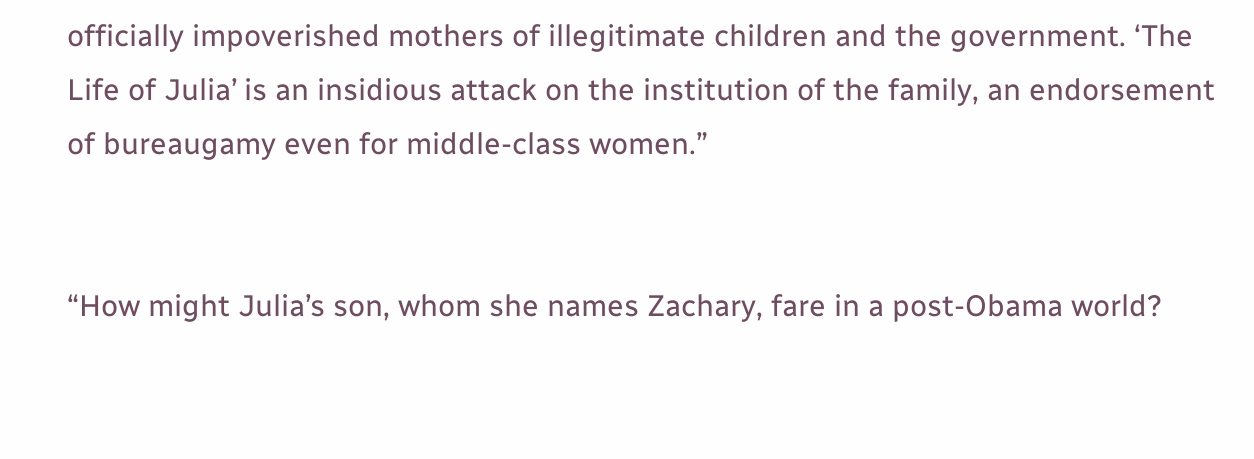officially impoverished mothers of illegitimate children and the government. ‘The Life of Julia’ is an insidious attack on the institution of the family, an endorsement of bureaugamy even for middle-class women.”


“How might Julia’s son, whom she names Zachary, fare in a post-Obama world?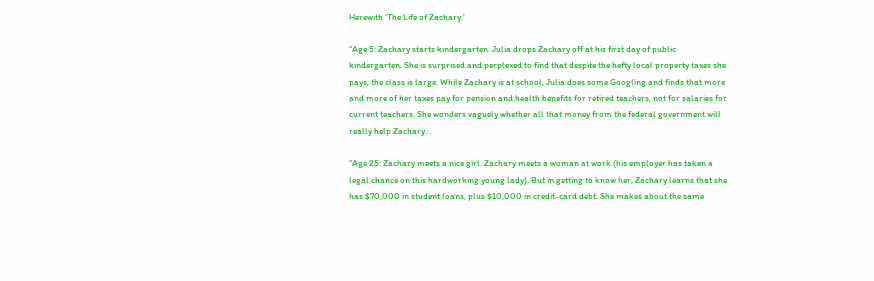Herewith ‘The Life of Zachary.’

“Age 5: Zachary starts kindergarten. Julia drops Zachary off at his first day of public kindergarten. She is surprised and perplexed to find that despite the hefty local property taxes she pays, the class is large. While Zachary is at school, Julia does some Googling and finds that more and more of her taxes pay for pension and health benefits for retired teachers, not for salaries for current teachers. She wonders vaguely whether all that money from the federal government will really help Zachary…

“Age 25: Zachary meets a nice girl. Zachary meets a woman at work (his employer has taken a legal chance on this hardworking young lady). But in getting to know her, Zachary learns that she has $70,000 in student loans, plus $10,000 in credit-card debt. She makes about the same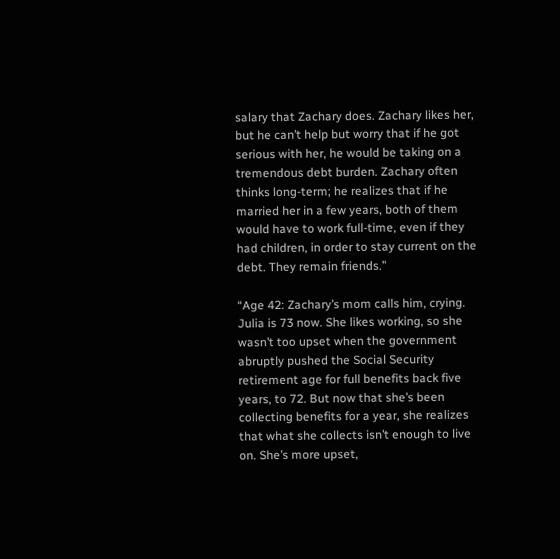salary that Zachary does. Zachary likes her, but he can’t help but worry that if he got serious with her, he would be taking on a tremendous debt burden. Zachary often thinks long-term; he realizes that if he married her in a few years, both of them would have to work full-time, even if they had children, in order to stay current on the debt. They remain friends.”

“Age 42: Zachary’s mom calls him, crying. Julia is 73 now. She likes working, so she wasn’t too upset when the government abruptly pushed the Social Security retirement age for full benefits back five years, to 72. But now that she’s been collecting benefits for a year, she realizes that what she collects isn’t enough to live on. She’s more upset,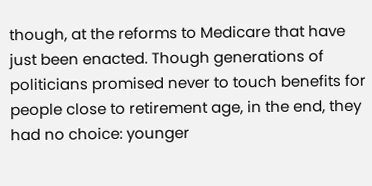though, at the reforms to Medicare that have just been enacted. Though generations of politicians promised never to touch benefits for people close to retirement age, in the end, they had no choice: younger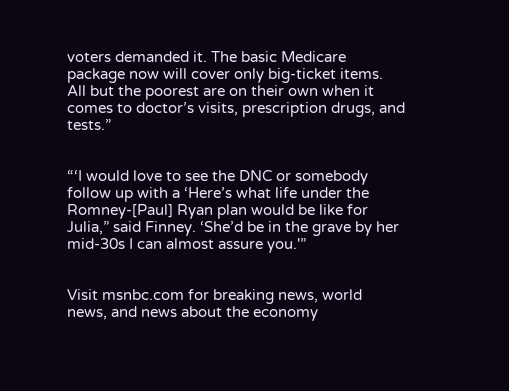voters demanded it. The basic Medicare package now will cover only big-ticket items. All but the poorest are on their own when it comes to doctor’s visits, prescription drugs, and tests.”


“‘I would love to see the DNC or somebody follow up with a ‘Here’s what life under the Romney-[Paul] Ryan plan would be like for Julia,” said Finney. ‘She’d be in the grave by her mid-30s I can almost assure you.'”


Visit msnbc.com for breaking news, world news, and news about the economy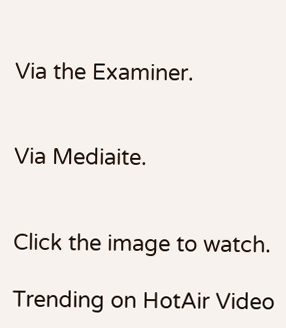Via the Examiner.


Via Mediaite.


Click the image to watch.

Trending on HotAir Video